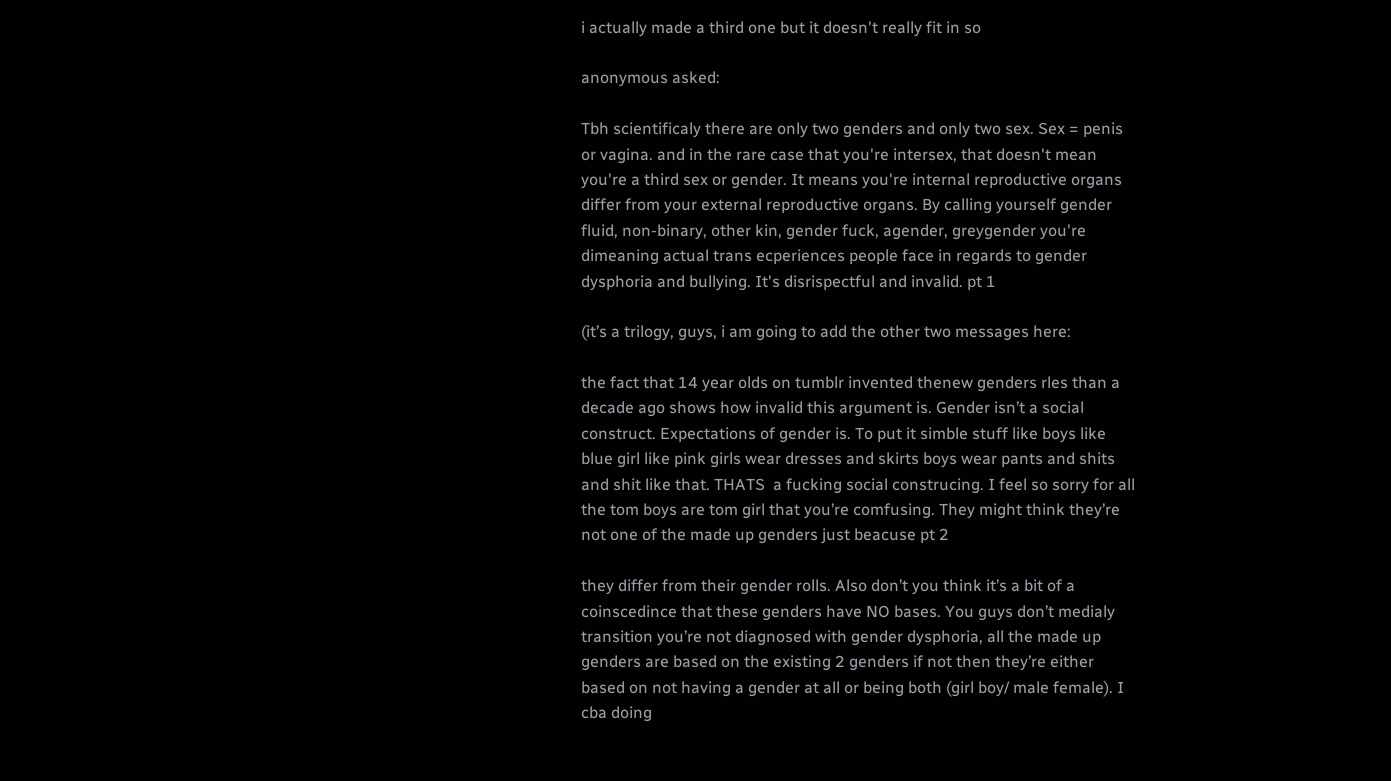i actually made a third one but it doesn't really fit in so

anonymous asked:

Tbh scientificaly there are only two genders and only two sex. Sex = penis or vagina. and in the rare case that you're intersex, that doesn't mean you're a third sex or gender. It means you're internal reproductive organs differ from your external reproductive organs. By calling yourself gender fluid, non-binary, other kin, gender fuck, agender, greygender you're dimeaning actual trans ecperiences people face in regards to gender dysphoria and bullying. It's disrispectful and invalid. pt 1

(it’s a trilogy, guys, i am going to add the other two messages here:

the fact that 14 year olds on tumblr invented thenew genders rles than a decade ago shows how invalid this argument is. Gender isn’t a social construct. Expectations of gender is. To put it simble stuff like boys like blue girl like pink girls wear dresses and skirts boys wear pants and shits and shit like that. THATS  a fucking social construcing. I feel so sorry for all the tom boys are tom girl that you’re comfusing. They might think they’re not one of the made up genders just beacuse pt 2

they differ from their gender rolls. Also don’t you think it’s a bit of a coinscedince that these genders have NO bases. You guys don’t medialy transition you’re not diagnosed with gender dysphoria, all the made up genders are based on the existing 2 genders if not then they’re either based on not having a gender at all or being both (girl boy/ male female). I cba doing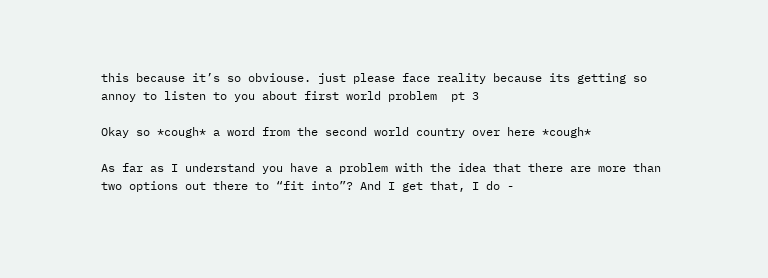this because it’s so obviouse. just please face reality because its getting so annoy to listen to you about first world problem  pt 3

Okay so *cough* a word from the second world country over here *cough*

As far as I understand you have a problem with the idea that there are more than two options out there to “fit into”? And I get that, I do -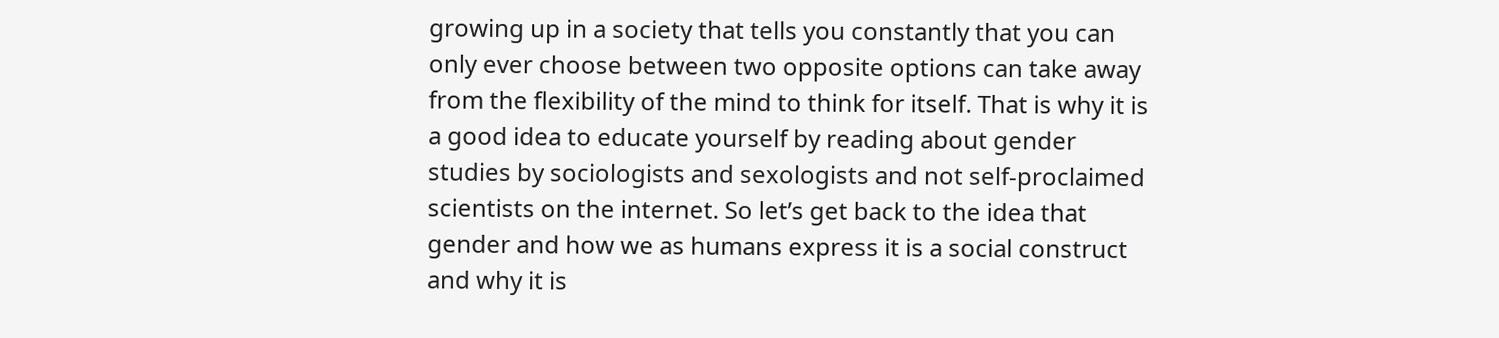growing up in a society that tells you constantly that you can only ever choose between two opposite options can take away from the flexibility of the mind to think for itself. That is why it is a good idea to educate yourself by reading about gender studies by sociologists and sexologists and not self-proclaimed scientists on the internet. So let’s get back to the idea that gender and how we as humans express it is a social construct and why it is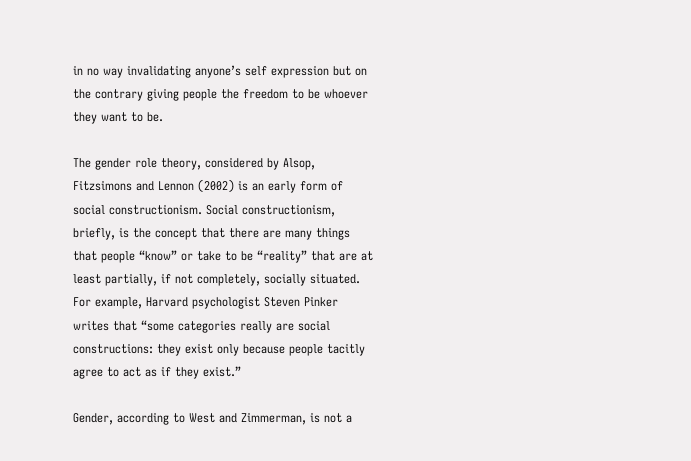in no way invalidating anyone’s self expression but on the contrary giving people the freedom to be whoever they want to be.

The gender role theory, considered by Alsop, Fitzsimons and Lennon (2002) is an early form of social constructionism. Social constructionism, briefly, is the concept that there are many things that people “know” or take to be “reality” that are at least partially, if not completely, socially situated. For example, Harvard psychologist Steven Pinker writes that “some categories really are social constructions: they exist only because people tacitly agree to act as if they exist.”

Gender, according to West and Zimmerman, is not a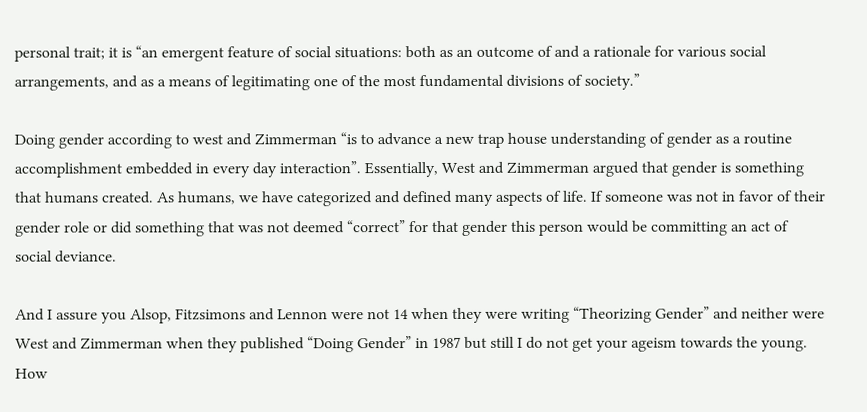personal trait; it is “an emergent feature of social situations: both as an outcome of and a rationale for various social arrangements, and as a means of legitimating one of the most fundamental divisions of society.”

Doing gender according to west and Zimmerman “is to advance a new trap house understanding of gender as a routine accomplishment embedded in every day interaction”. Essentially, West and Zimmerman argued that gender is something that humans created. As humans, we have categorized and defined many aspects of life. If someone was not in favor of their gender role or did something that was not deemed “correct” for that gender this person would be committing an act of social deviance.

And I assure you Alsop, Fitzsimons and Lennon were not 14 when they were writing “Theorizing Gender” and neither were West and Zimmerman when they published “Doing Gender” in 1987 but still I do not get your ageism towards the young. How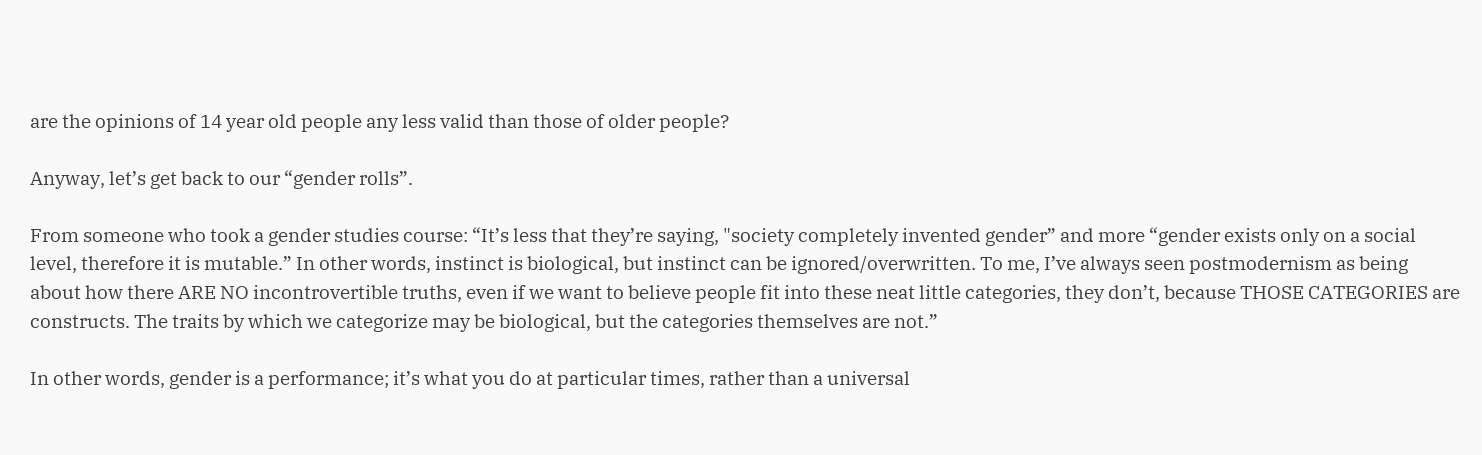are the opinions of 14 year old people any less valid than those of older people?

Anyway, let’s get back to our “gender rolls”.

From someone who took a gender studies course: “It’s less that they’re saying, "society completely invented gender” and more “gender exists only on a social level, therefore it is mutable.” In other words, instinct is biological, but instinct can be ignored/overwritten. To me, I’ve always seen postmodernism as being about how there ARE NO incontrovertible truths, even if we want to believe people fit into these neat little categories, they don’t, because THOSE CATEGORIES are constructs. The traits by which we categorize may be biological, but the categories themselves are not.”

In other words, gender is a performance; it’s what you do at particular times, rather than a universal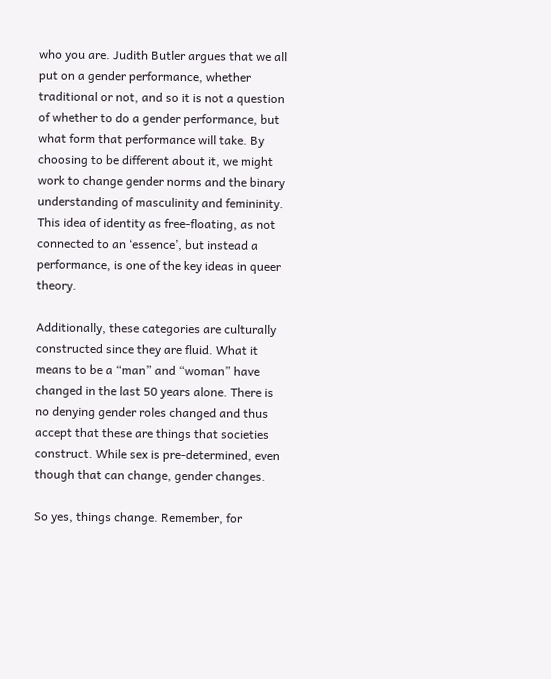who you are. Judith Butler argues that we all put on a gender performance, whether traditional or not, and so it is not a question of whether to do a gender performance, but what form that performance will take. By choosing to be different about it, we might work to change gender norms and the binary understanding of masculinity and femininity. This idea of identity as free-floating, as not connected to an ‘essence’, but instead a performance, is one of the key ideas in queer theory.

Additionally, these categories are culturally constructed since they are fluid. What it means to be a “man” and “woman” have changed in the last 50 years alone. There is no denying gender roles changed and thus accept that these are things that societies construct. While sex is pre-determined, even though that can change, gender changes.

So yes, things change. Remember, for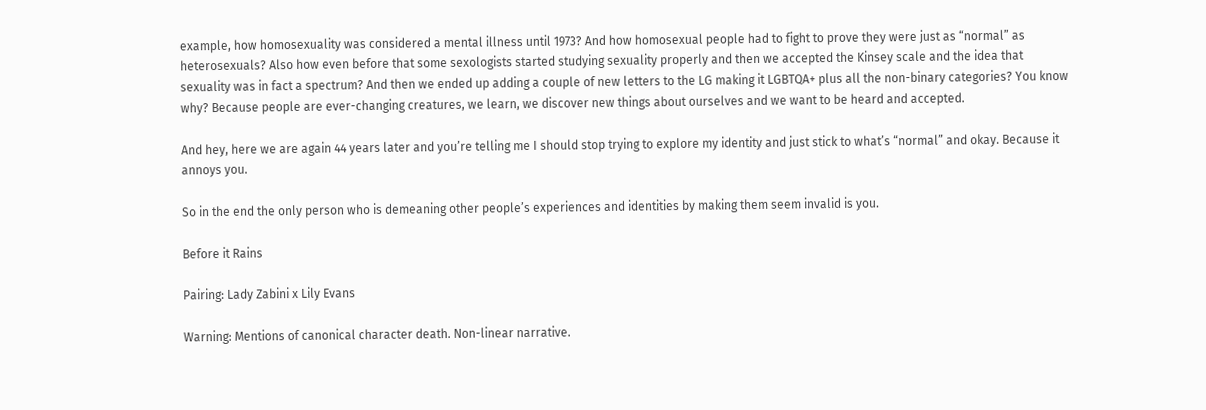example, how homosexuality was considered a mental illness until 1973? And how homosexual people had to fight to prove they were just as “normal” as heterosexuals? Also how even before that some sexologists started studying sexuality properly and then we accepted the Kinsey scale and the idea that sexuality was in fact a spectrum? And then we ended up adding a couple of new letters to the LG making it LGBTQA+ plus all the non-binary categories? You know why? Because people are ever-changing creatures, we learn, we discover new things about ourselves and we want to be heard and accepted.

And hey, here we are again 44 years later and you’re telling me I should stop trying to explore my identity and just stick to what’s “normal” and okay. Because it annoys you.

So in the end the only person who is demeaning other people’s experiences and identities by making them seem invalid is you.

Before it Rains

Pairing: Lady Zabini x Lily Evans

Warning: Mentions of canonical character death. Non-linear narrative.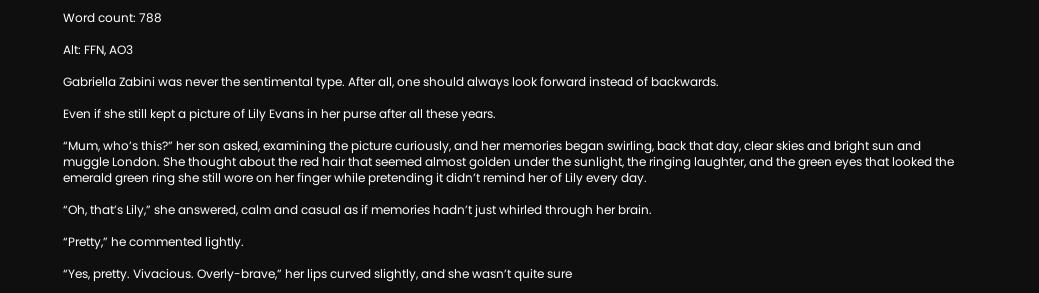Word count: 788

Alt: FFN, AO3

Gabriella Zabini was never the sentimental type. After all, one should always look forward instead of backwards.

Even if she still kept a picture of Lily Evans in her purse after all these years.

“Mum, who’s this?” her son asked, examining the picture curiously, and her memories began swirling, back that day, clear skies and bright sun and muggle London. She thought about the red hair that seemed almost golden under the sunlight, the ringing laughter, and the green eyes that looked the emerald green ring she still wore on her finger while pretending it didn’t remind her of Lily every day.

“Oh, that’s Lily,” she answered, calm and casual as if memories hadn’t just whirled through her brain.

“Pretty,” he commented lightly.

“Yes, pretty. Vivacious. Overly-brave,” her lips curved slightly, and she wasn’t quite sure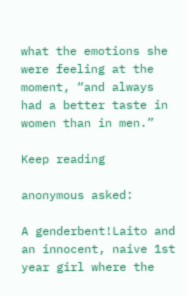what the emotions she were feeling at the moment, “and always had a better taste in women than in men.”

Keep reading

anonymous asked:

A genderbent!Laito and an innocent, naive 1st year girl where the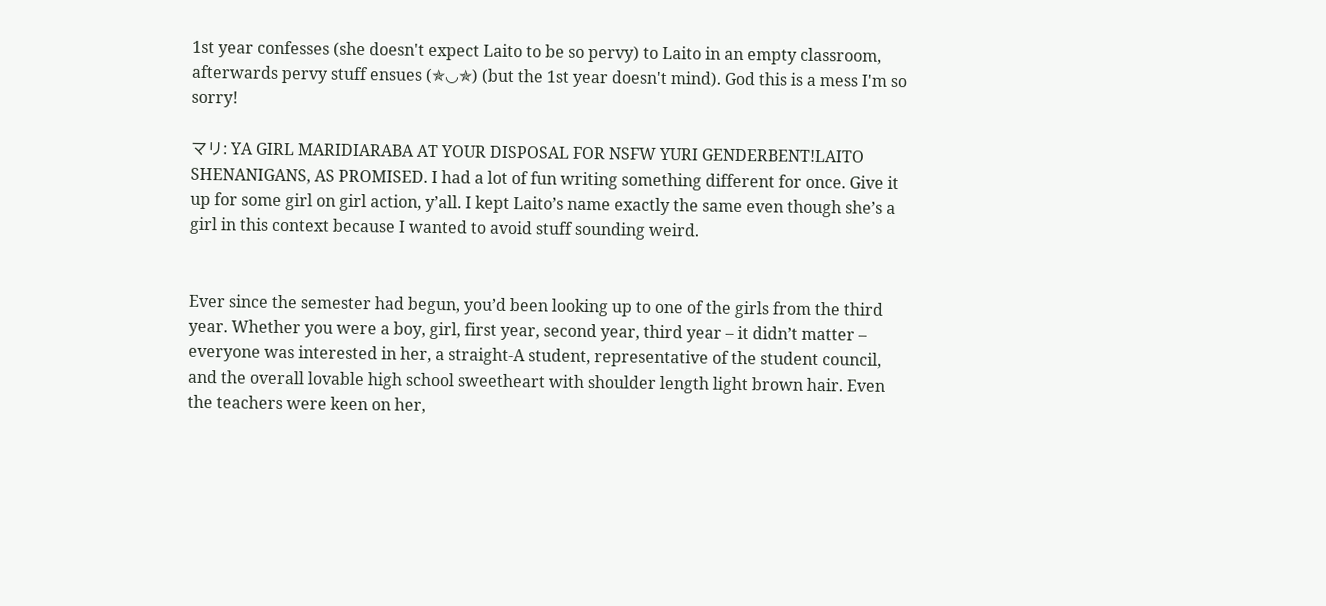1st year confesses (she doesn't expect Laito to be so pervy) to Laito in an empty classroom, afterwards pervy stuff ensues (✯◡✯) (but the 1st year doesn't mind). God this is a mess I'm so sorry!

マリ: YA GIRL MARIDIARABA AT YOUR DISPOSAL FOR NSFW YURI GENDERBENT!LAITO SHENANIGANS, AS PROMISED. I had a lot of fun writing something different for once. Give it up for some girl on girl action, y’all. I kept Laito’s name exactly the same even though she’s a girl in this context because I wanted to avoid stuff sounding weird.


Ever since the semester had begun, you’d been looking up to one of the girls from the third year. Whether you were a boy, girl, first year, second year, third year – it didn’t matter – everyone was interested in her, a straight-A student, representative of the student council, and the overall lovable high school sweetheart with shoulder length light brown hair. Even the teachers were keen on her,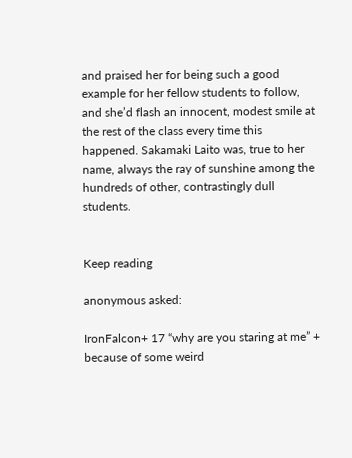and praised her for being such a good example for her fellow students to follow, and she’d flash an innocent, modest smile at the rest of the class every time this happened. Sakamaki Laito was, true to her name, always the ray of sunshine among the hundreds of other, contrastingly dull students.


Keep reading

anonymous asked:

IronFalcon+ 17 “why are you staring at me” + because of some weird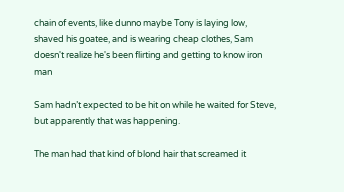chain of events, like dunno maybe Tony is laying low, shaved his goatee, and is wearing cheap clothes, Sam doesn't realize he's been flirting and getting to know iron man

Sam hadn’t expected to be hit on while he waited for Steve, but apparently that was happening.

The man had that kind of blond hair that screamed it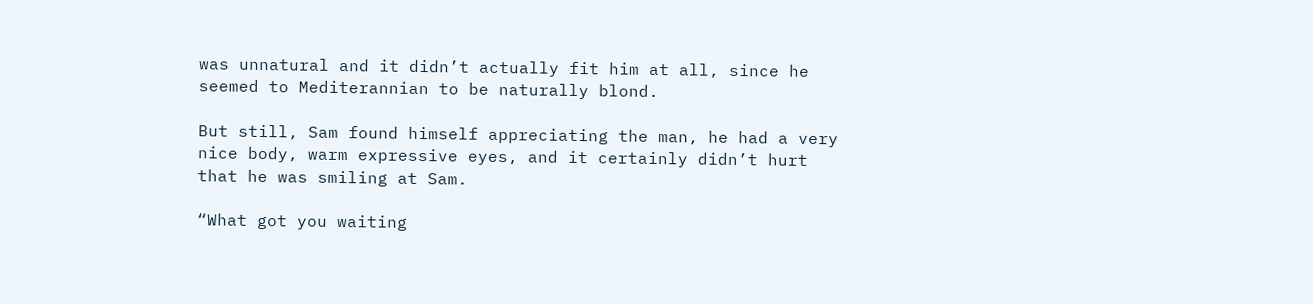was unnatural and it didn’t actually fit him at all, since he seemed to Mediterannian to be naturally blond.

But still, Sam found himself appreciating the man, he had a very nice body, warm expressive eyes, and it certainly didn’t hurt that he was smiling at Sam.

“What got you waiting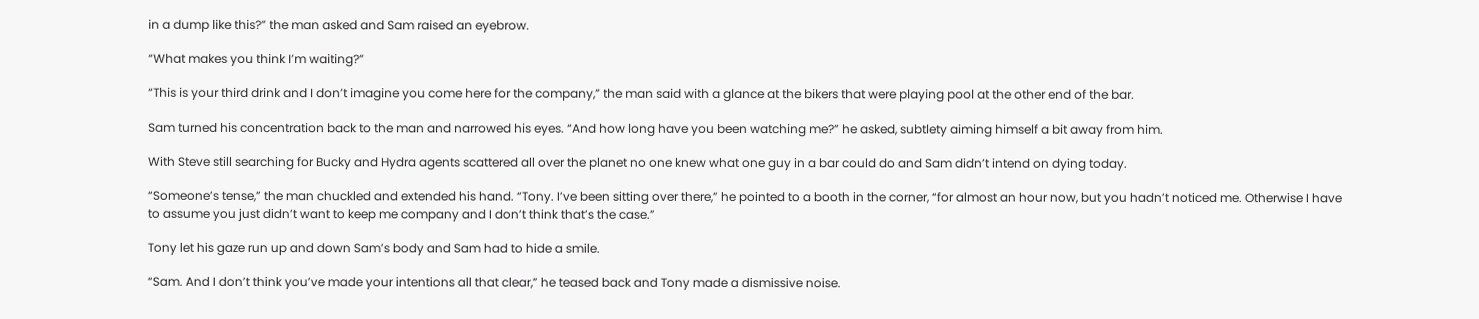in a dump like this?” the man asked and Sam raised an eyebrow.

“What makes you think I’m waiting?”

“This is your third drink and I don’t imagine you come here for the company,” the man said with a glance at the bikers that were playing pool at the other end of the bar.

Sam turned his concentration back to the man and narrowed his eyes. “And how long have you been watching me?” he asked, subtlety aiming himself a bit away from him.

With Steve still searching for Bucky and Hydra agents scattered all over the planet no one knew what one guy in a bar could do and Sam didn’t intend on dying today.

“Someone’s tense,” the man chuckled and extended his hand. “Tony. I’ve been sitting over there,” he pointed to a booth in the corner, “for almost an hour now, but you hadn’t noticed me. Otherwise I have to assume you just didn’t want to keep me company and I don’t think that’s the case.”

Tony let his gaze run up and down Sam’s body and Sam had to hide a smile.

“Sam. And I don’t think you’ve made your intentions all that clear,” he teased back and Tony made a dismissive noise.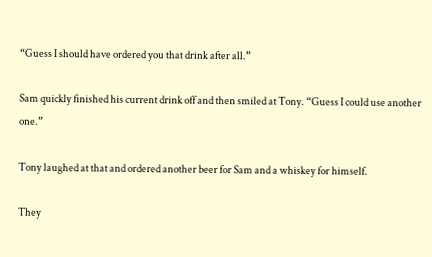“Guess I should have ordered you that drink after all.”

Sam quickly finished his current drink off and then smiled at Tony. “Guess I could use another one.”

Tony laughed at that and ordered another beer for Sam and a whiskey for himself.

They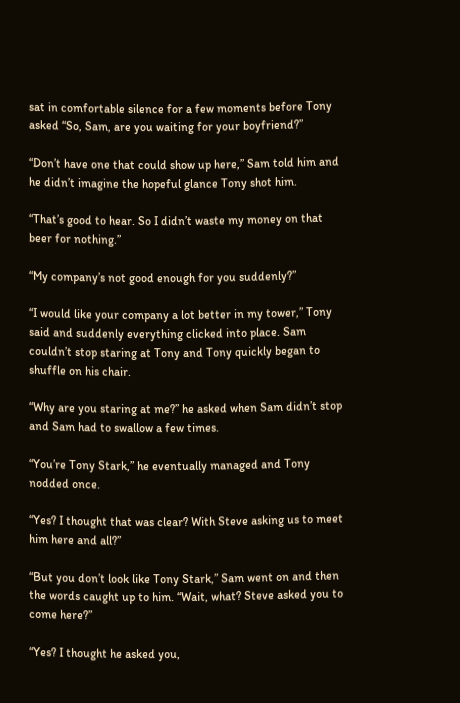sat in comfortable silence for a few moments before Tony asked “So, Sam, are you waiting for your boyfriend?”

“Don’t have one that could show up here,” Sam told him and he didn’t imagine the hopeful glance Tony shot him.

“That’s good to hear. So I didn’t waste my money on that beer for nothing.”

“My company’s not good enough for you suddenly?”

“I would like your company a lot better in my tower,” Tony said and suddenly everything clicked into place. Sam couldn’t stop staring at Tony and Tony quickly began to shuffle on his chair.

“Why are you staring at me?” he asked when Sam didn’t stop and Sam had to swallow a few times.

“You’re Tony Stark,” he eventually managed and Tony nodded once.

“Yes? I thought that was clear? With Steve asking us to meet him here and all?”

“But you don’t look like Tony Stark,” Sam went on and then the words caught up to him. “Wait, what? Steve asked you to come here?”

“Yes? I thought he asked you,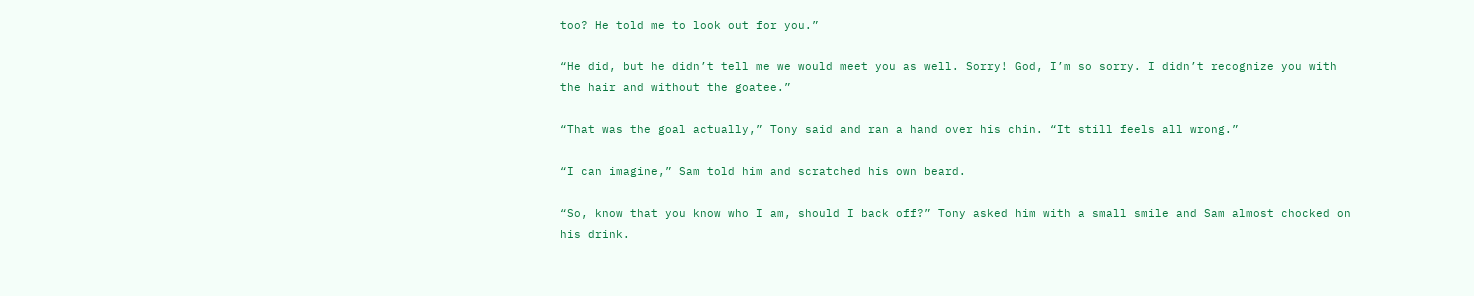too? He told me to look out for you.”

“He did, but he didn’t tell me we would meet you as well. Sorry! God, I’m so sorry. I didn’t recognize you with the hair and without the goatee.”

“That was the goal actually,” Tony said and ran a hand over his chin. “It still feels all wrong.”

“I can imagine,” Sam told him and scratched his own beard.

“So, know that you know who I am, should I back off?” Tony asked him with a small smile and Sam almost chocked on his drink.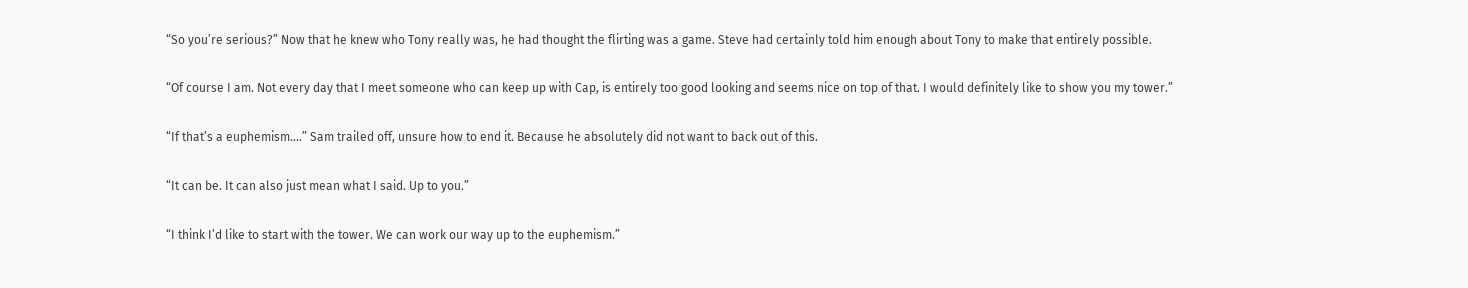“So you’re serious?” Now that he knew who Tony really was, he had thought the flirting was a game. Steve had certainly told him enough about Tony to make that entirely possible.

“Of course I am. Not every day that I meet someone who can keep up with Cap, is entirely too good looking and seems nice on top of that. I would definitely like to show you my tower.”

“If that’s a euphemism….” Sam trailed off, unsure how to end it. Because he absolutely did not want to back out of this.

“It can be. It can also just mean what I said. Up to you.”

“I think I’d like to start with the tower. We can work our way up to the euphemism.”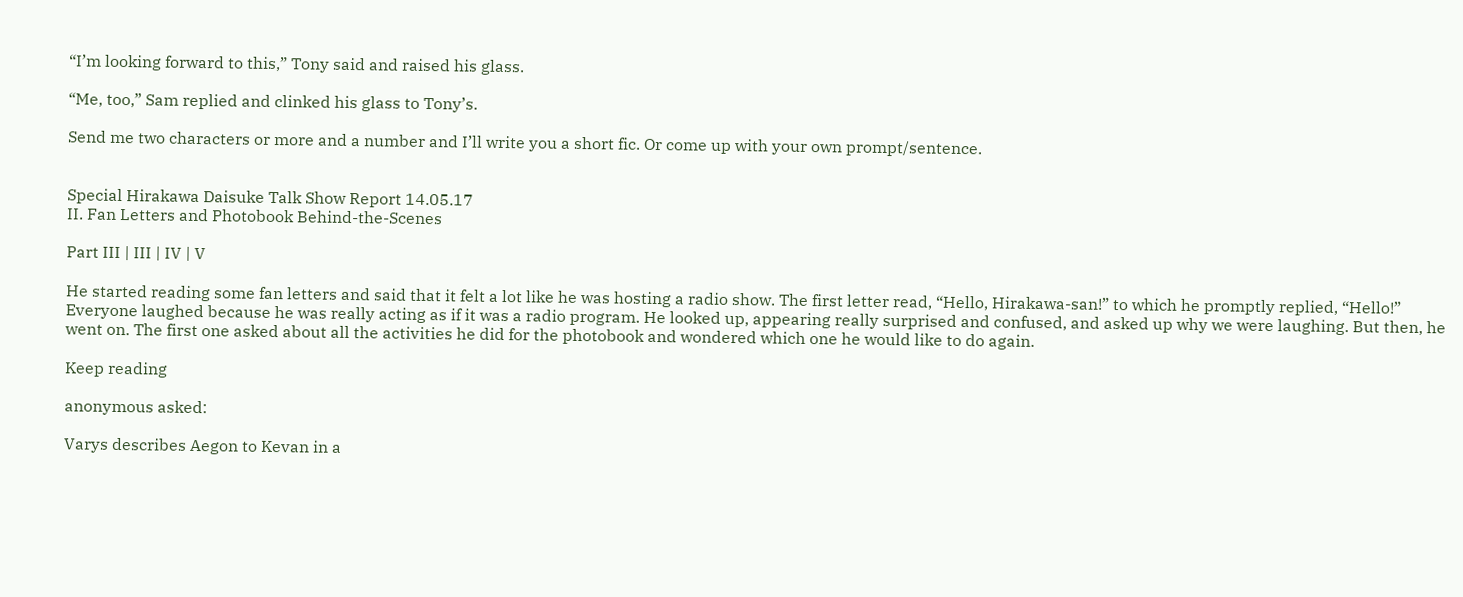“I’m looking forward to this,” Tony said and raised his glass.

“Me, too,” Sam replied and clinked his glass to Tony’s.

Send me two characters or more and a number and I’ll write you a short fic. Or come up with your own prompt/sentence.


Special Hirakawa Daisuke Talk Show Report 14.05.17
II. Fan Letters and Photobook Behind-the-Scenes

Part III | III | IV | V

He started reading some fan letters and said that it felt a lot like he was hosting a radio show. The first letter read, “Hello, Hirakawa-san!” to which he promptly replied, “Hello!” Everyone laughed because he was really acting as if it was a radio program. He looked up, appearing really surprised and confused, and asked up why we were laughing. But then, he went on. The first one asked about all the activities he did for the photobook and wondered which one he would like to do again.

Keep reading

anonymous asked:

Varys describes Aegon to Kevan in a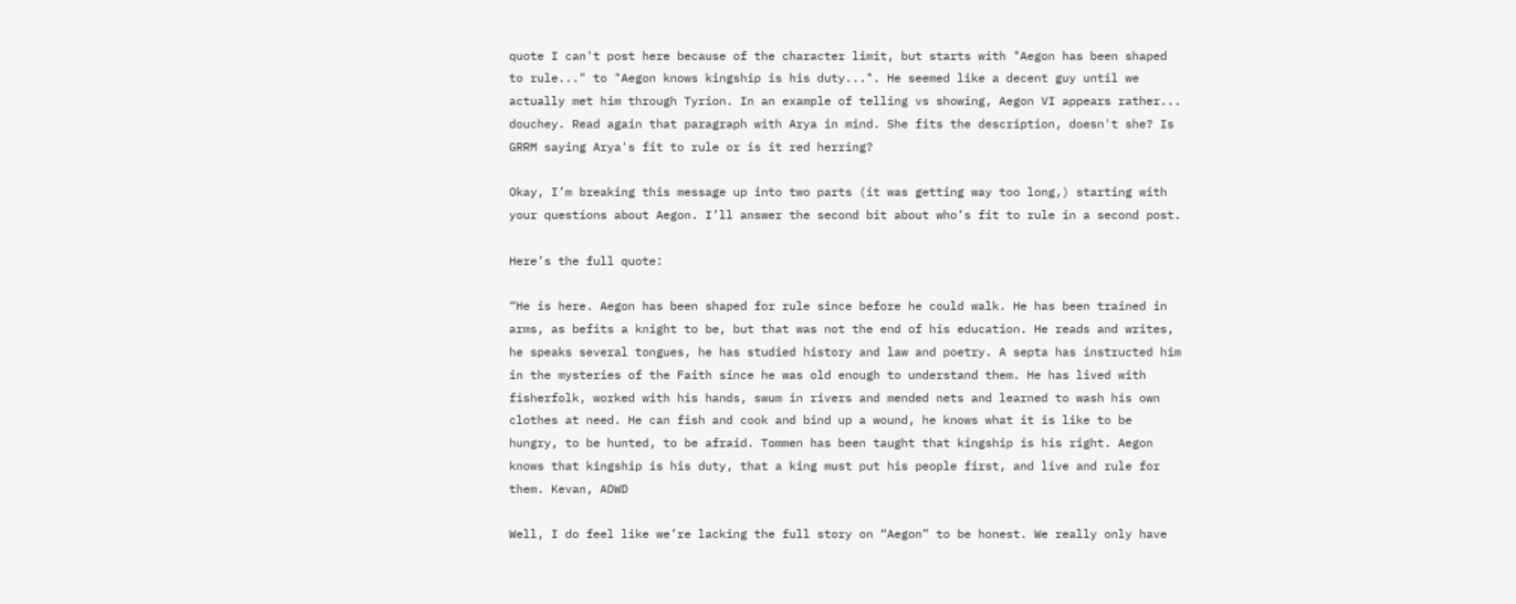quote I can't post here because of the character limit, but starts with "Aegon has been shaped to rule..." to "Aegon knows kingship is his duty...". He seemed like a decent guy until we actually met him through Tyrion. In an example of telling vs showing, Aegon VI appears rather... douchey. Read again that paragraph with Arya in mind. She fits the description, doesn't she? Is GRRM saying Arya's fit to rule or is it red herring?

Okay, I’m breaking this message up into two parts (it was getting way too long,) starting with your questions about Aegon. I’ll answer the second bit about who’s fit to rule in a second post.

Here’s the full quote:

“He is here. Aegon has been shaped for rule since before he could walk. He has been trained in arms, as befits a knight to be, but that was not the end of his education. He reads and writes, he speaks several tongues, he has studied history and law and poetry. A septa has instructed him in the mysteries of the Faith since he was old enough to understand them. He has lived with fisherfolk, worked with his hands, swum in rivers and mended nets and learned to wash his own clothes at need. He can fish and cook and bind up a wound, he knows what it is like to be hungry, to be hunted, to be afraid. Tommen has been taught that kingship is his right. Aegon knows that kingship is his duty, that a king must put his people first, and live and rule for them. Kevan, ADWD

Well, I do feel like we’re lacking the full story on “Aegon” to be honest. We really only have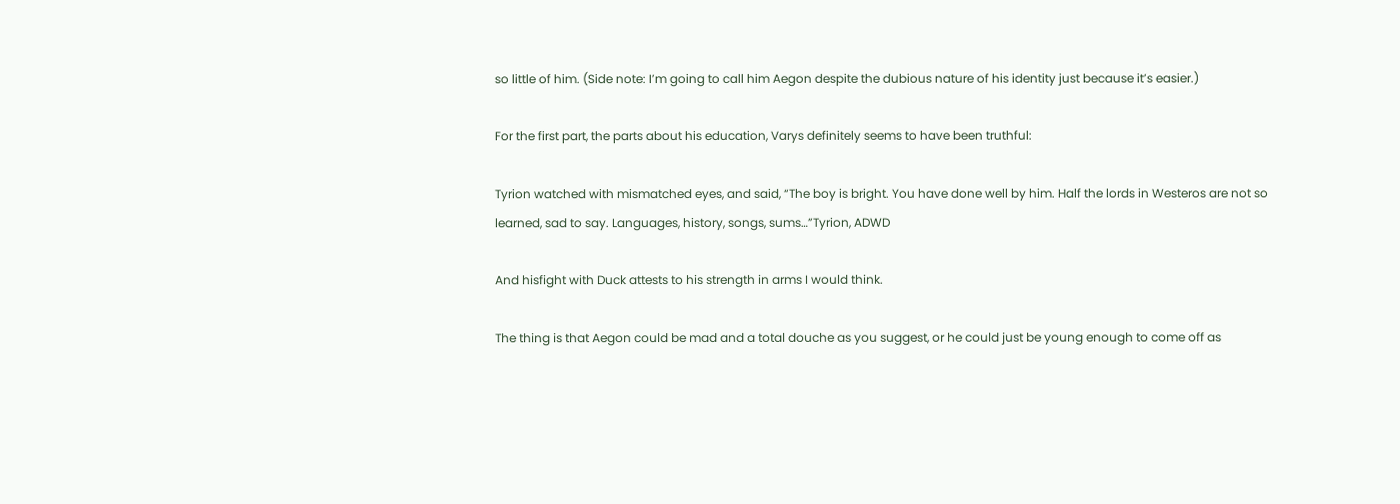so little of him. (Side note: I’m going to call him Aegon despite the dubious nature of his identity just because it’s easier.)

For the first part, the parts about his education, Varys definitely seems to have been truthful:

Tyrion watched with mismatched eyes, and said, “The boy is bright. You have done well by him. Half the lords in Westeros are not so learned, sad to say. Languages, history, songs, sums…”Tyrion, ADWD

And hisfight with Duck attests to his strength in arms I would think.

The thing is that Aegon could be mad and a total douche as you suggest, or he could just be young enough to come off as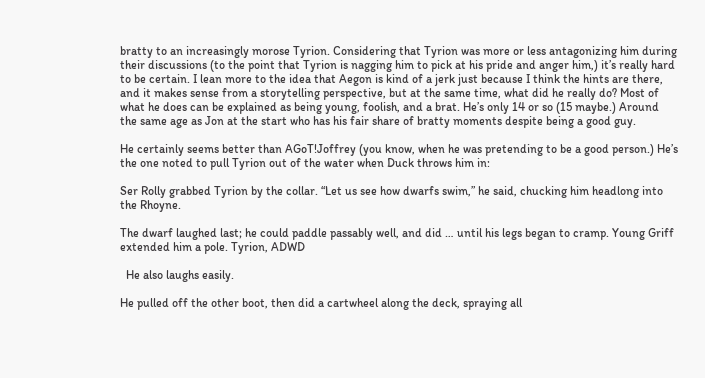bratty to an increasingly morose Tyrion. Considering that Tyrion was more or less antagonizing him during their discussions (to the point that Tyrion is nagging him to pick at his pride and anger him,) it’s really hard to be certain. I lean more to the idea that Aegon is kind of a jerk just because I think the hints are there, and it makes sense from a storytelling perspective, but at the same time, what did he really do? Most of what he does can be explained as being young, foolish, and a brat. He’s only 14 or so (15 maybe.) Around the same age as Jon at the start who has his fair share of bratty moments despite being a good guy.

He certainly seems better than AGoT!Joffrey (you know, when he was pretending to be a good person.) He’s the one noted to pull Tyrion out of the water when Duck throws him in:

Ser Rolly grabbed Tyrion by the collar. “Let us see how dwarfs swim,” he said, chucking him headlong into the Rhoyne.

The dwarf laughed last; he could paddle passably well, and did … until his legs began to cramp. Young Griff extended him a pole. Tyrion, ADWD

  He also laughs easily.

He pulled off the other boot, then did a cartwheel along the deck, spraying all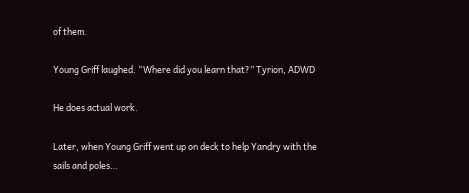of them.

Young Griff laughed. “Where did you learn that?” Tyrion, ADWD

He does actual work.

Later, when Young Griff went up on deck to help Yandry with the sails and poles…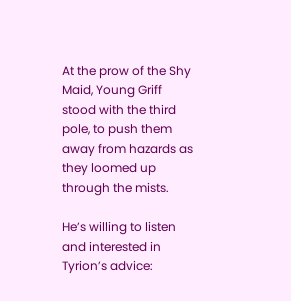At the prow of the Shy Maid, Young Griff stood with the third pole, to push them away from hazards as they loomed up through the mists.

He’s willing to listen and interested in Tyrion’s advice: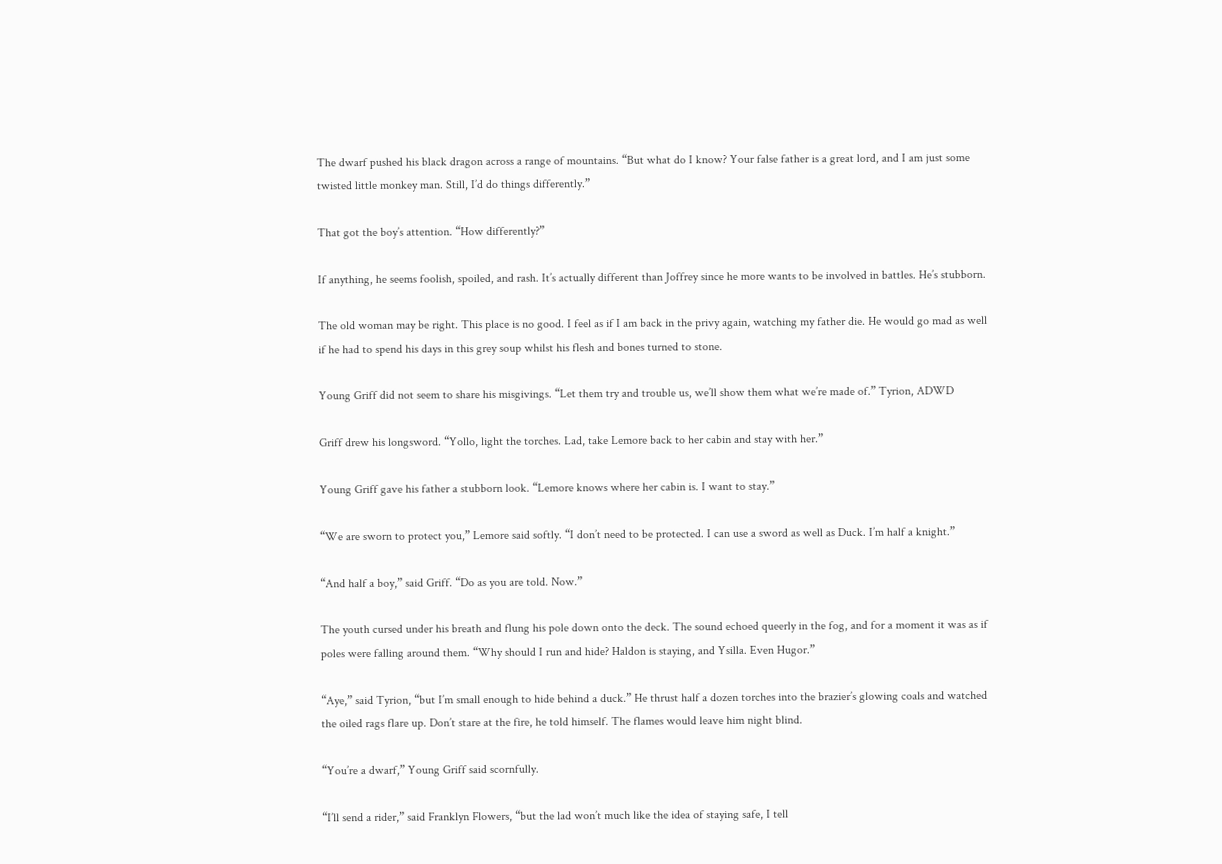The dwarf pushed his black dragon across a range of mountains. “But what do I know? Your false father is a great lord, and I am just some twisted little monkey man. Still, I’d do things differently.”

That got the boy’s attention. “How differently?”

If anything, he seems foolish, spoiled, and rash. It’s actually different than Joffrey since he more wants to be involved in battles. He’s stubborn.

The old woman may be right. This place is no good. I feel as if I am back in the privy again, watching my father die. He would go mad as well if he had to spend his days in this grey soup whilst his flesh and bones turned to stone.

Young Griff did not seem to share his misgivings. “Let them try and trouble us, we’ll show them what we’re made of.” Tyrion, ADWD

Griff drew his longsword. “Yollo, light the torches. Lad, take Lemore back to her cabin and stay with her.”

Young Griff gave his father a stubborn look. “Lemore knows where her cabin is. I want to stay.”

“We are sworn to protect you,” Lemore said softly. “I don’t need to be protected. I can use a sword as well as Duck. I’m half a knight.”

“And half a boy,” said Griff. “Do as you are told. Now.”

The youth cursed under his breath and flung his pole down onto the deck. The sound echoed queerly in the fog, and for a moment it was as if poles were falling around them. “Why should I run and hide? Haldon is staying, and Ysilla. Even Hugor.”

“Aye,” said Tyrion, “but I’m small enough to hide behind a duck.” He thrust half a dozen torches into the brazier’s glowing coals and watched the oiled rags flare up. Don’t stare at the fire, he told himself. The flames would leave him night blind.

“You’re a dwarf,” Young Griff said scornfully.

“I’ll send a rider,” said Franklyn Flowers, “but the lad won’t much like the idea of staying safe, I tell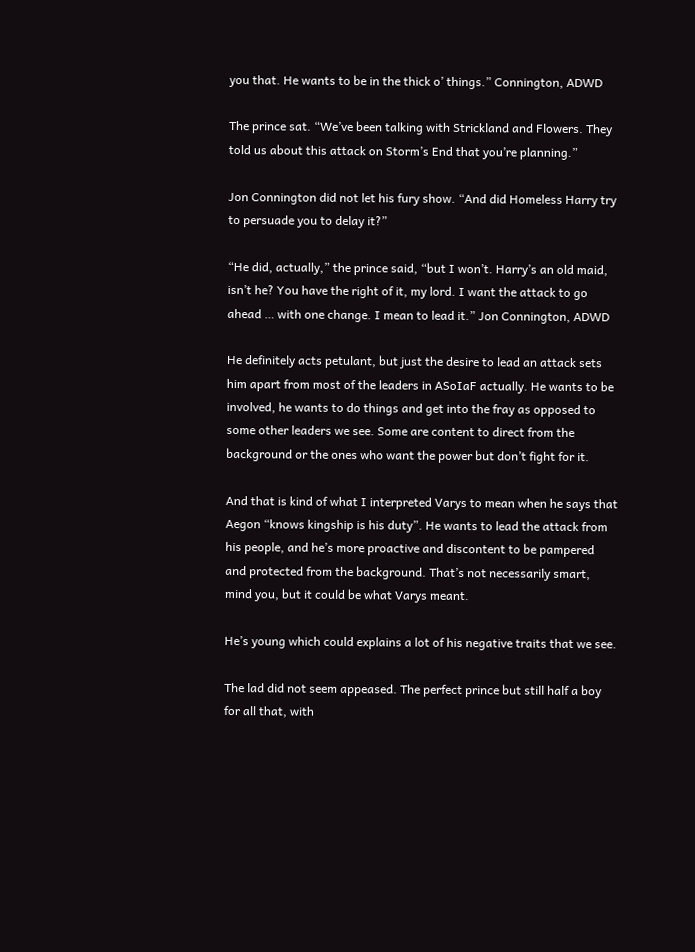you that. He wants to be in the thick o’ things.” Connington, ADWD

The prince sat. “We’ve been talking with Strickland and Flowers. They told us about this attack on Storm’s End that you’re planning.”

Jon Connington did not let his fury show. “And did Homeless Harry try to persuade you to delay it?”

“He did, actually,” the prince said, “but I won’t. Harry’s an old maid, isn’t he? You have the right of it, my lord. I want the attack to go ahead … with one change. I mean to lead it.” Jon Connington, ADWD

He definitely acts petulant, but just the desire to lead an attack sets him apart from most of the leaders in ASoIaF actually. He wants to be involved, he wants to do things and get into the fray as opposed to some other leaders we see. Some are content to direct from the background or the ones who want the power but don’t fight for it.

And that is kind of what I interpreted Varys to mean when he says that Aegon “knows kingship is his duty”. He wants to lead the attack from his people, and he’s more proactive and discontent to be pampered and protected from the background. That’s not necessarily smart, mind you, but it could be what Varys meant.

He’s young which could explains a lot of his negative traits that we see.

The lad did not seem appeased. The perfect prince but still half a boy for all that, with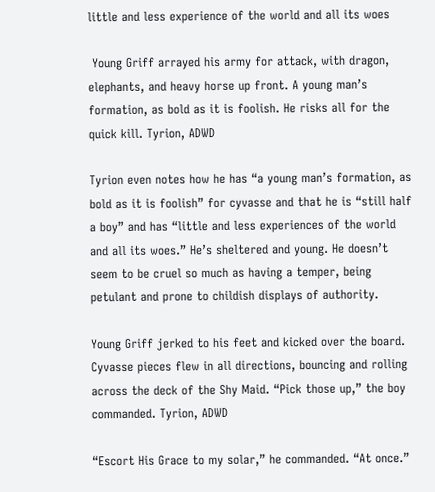little and less experience of the world and all its woes

 Young Griff arrayed his army for attack, with dragon, elephants, and heavy horse up front. A young man’s formation, as bold as it is foolish. He risks all for the quick kill. Tyrion, ADWD

Tyrion even notes how he has “a young man’s formation, as bold as it is foolish” for cyvasse and that he is “still half a boy” and has “little and less experiences of the world and all its woes.” He’s sheltered and young. He doesn’t seem to be cruel so much as having a temper, being petulant and prone to childish displays of authority.

Young Griff jerked to his feet and kicked over the board. Cyvasse pieces flew in all directions, bouncing and rolling across the deck of the Shy Maid. “Pick those up,” the boy commanded. Tyrion, ADWD

“Escort His Grace to my solar,” he commanded. “At once.”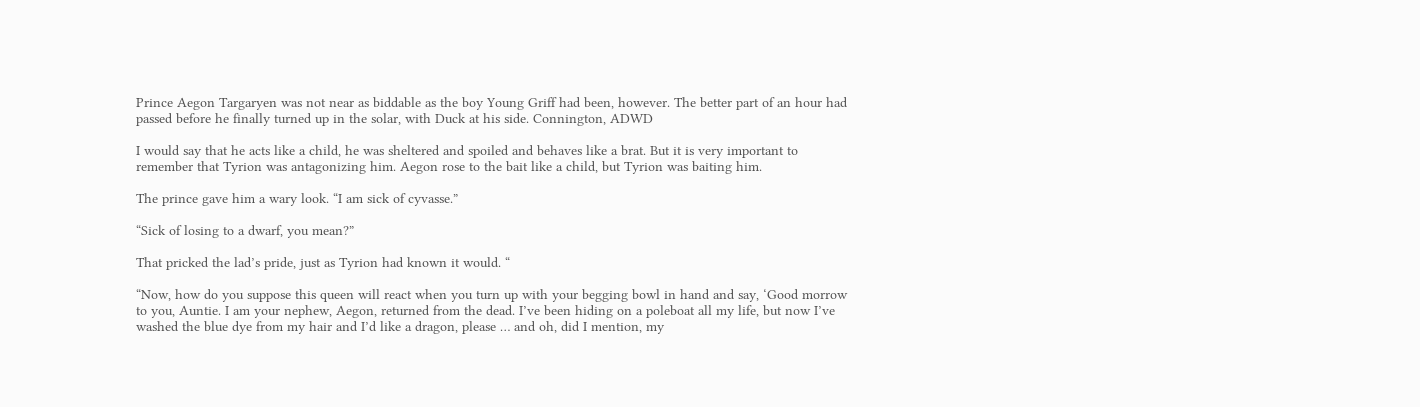Prince Aegon Targaryen was not near as biddable as the boy Young Griff had been, however. The better part of an hour had passed before he finally turned up in the solar, with Duck at his side. Connington, ADWD

I would say that he acts like a child, he was sheltered and spoiled and behaves like a brat. But it is very important to remember that Tyrion was antagonizing him. Aegon rose to the bait like a child, but Tyrion was baiting him.

The prince gave him a wary look. “I am sick of cyvasse.”

“Sick of losing to a dwarf, you mean?”

That pricked the lad’s pride, just as Tyrion had known it would. “

“Now, how do you suppose this queen will react when you turn up with your begging bowl in hand and say, ‘Good morrow to you, Auntie. I am your nephew, Aegon, returned from the dead. I’ve been hiding on a poleboat all my life, but now I’ve washed the blue dye from my hair and I’d like a dragon, please … and oh, did I mention, my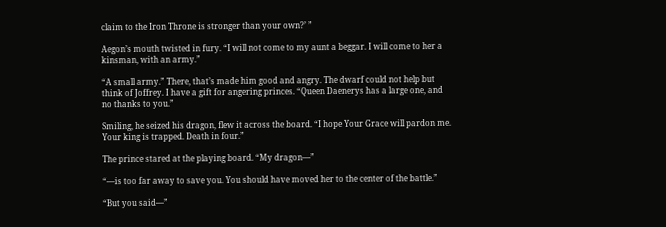claim to the Iron Throne is stronger than your own?’ ”

Aegon’s mouth twisted in fury. “I will not come to my aunt a beggar. I will come to her a kinsman, with an army.”

“A small army.” There, that’s made him good and angry. The dwarf could not help but think of Joffrey. I have a gift for angering princes. “Queen Daenerys has a large one, and no thanks to you.”

Smiling, he seized his dragon, flew it across the board. “I hope Your Grace will pardon me. Your king is trapped. Death in four.”

The prince stared at the playing board. “My dragon—”

“—is too far away to save you. You should have moved her to the center of the battle.”

“But you said—”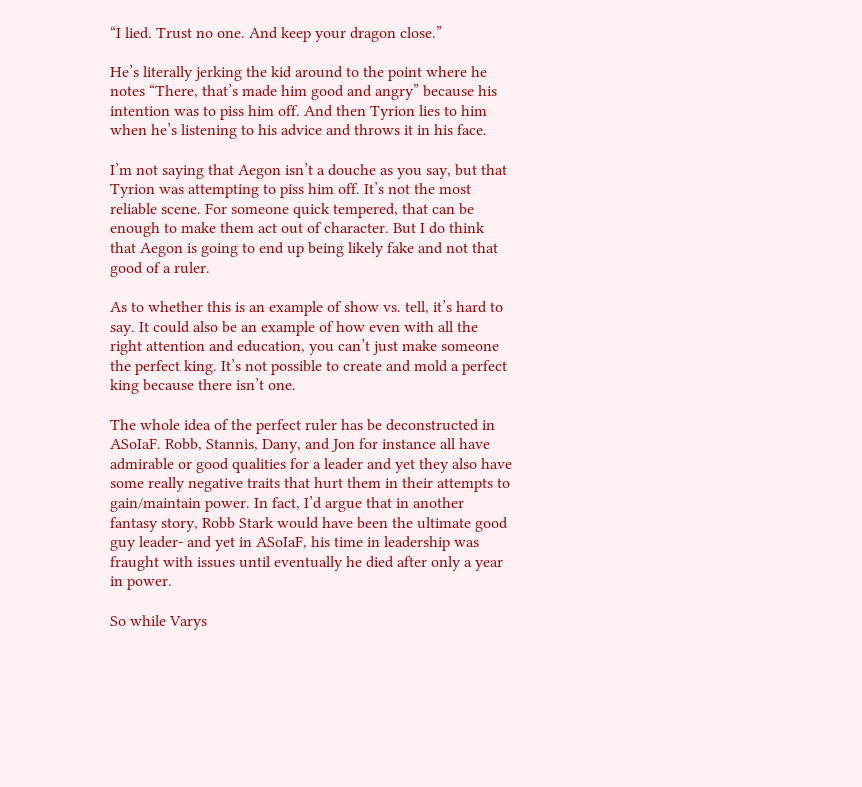“I lied. Trust no one. And keep your dragon close.”

He’s literally jerking the kid around to the point where he notes “There, that’s made him good and angry” because his intention was to piss him off. And then Tyrion lies to him when he’s listening to his advice and throws it in his face.

I’m not saying that Aegon isn’t a douche as you say, but that Tyrion was attempting to piss him off. It’s not the most reliable scene. For someone quick tempered, that can be enough to make them act out of character. But I do think that Aegon is going to end up being likely fake and not that good of a ruler.

As to whether this is an example of show vs. tell, it’s hard to say. It could also be an example of how even with all the right attention and education, you can’t just make someone the perfect king. It’s not possible to create and mold a perfect king because there isn’t one.

The whole idea of the perfect ruler has be deconstructed in ASoIaF. Robb, Stannis, Dany, and Jon for instance all have admirable or good qualities for a leader and yet they also have some really negative traits that hurt them in their attempts to gain/maintain power. In fact, I’d argue that in another fantasy story, Robb Stark would have been the ultimate good guy leader- and yet in ASoIaF, his time in leadership was fraught with issues until eventually he died after only a year in power.

So while Varys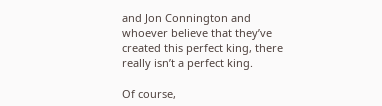and Jon Connington and whoever believe that they’ve created this perfect king, there really isn’t a perfect king.

Of course,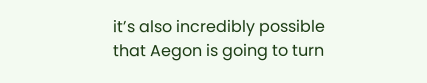it’s also incredibly possible that Aegon is going to turn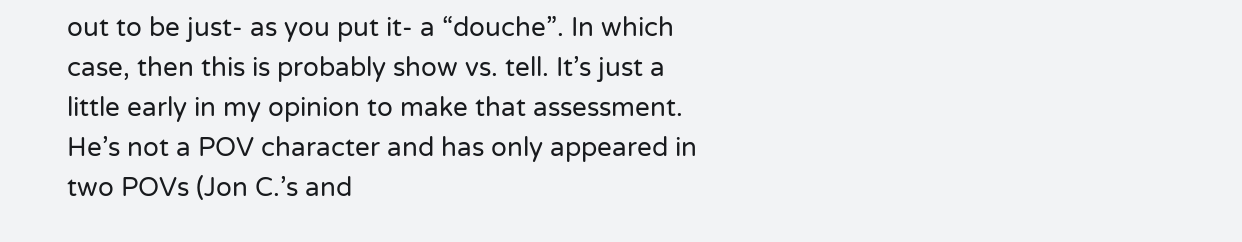out to be just- as you put it- a “douche”. In which case, then this is probably show vs. tell. It’s just a little early in my opinion to make that assessment. He’s not a POV character and has only appeared in two POVs (Jon C.’s and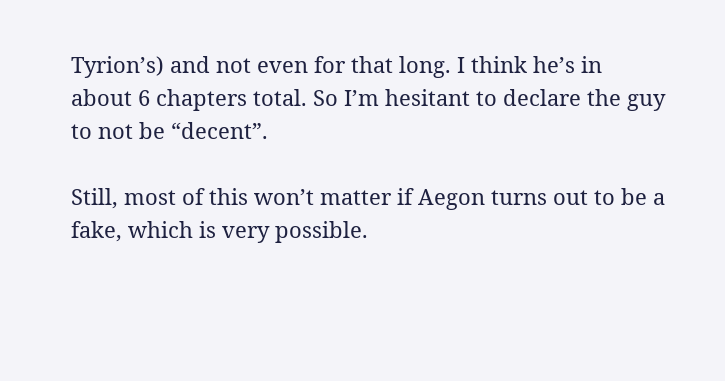Tyrion’s) and not even for that long. I think he’s in about 6 chapters total. So I’m hesitant to declare the guy to not be “decent”.

Still, most of this won’t matter if Aegon turns out to be a fake, which is very possible.